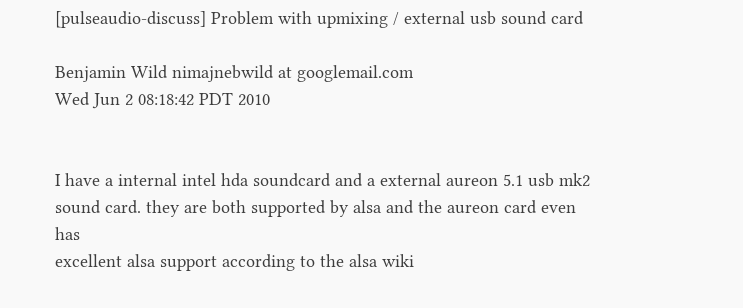[pulseaudio-discuss] Problem with upmixing / external usb sound card

Benjamin Wild nimajnebwild at googlemail.com
Wed Jun 2 08:18:42 PDT 2010


I have a internal intel hda soundcard and a external aureon 5.1 usb mk2
sound card. they are both supported by alsa and the aureon card even has
excellent alsa support according to the alsa wiki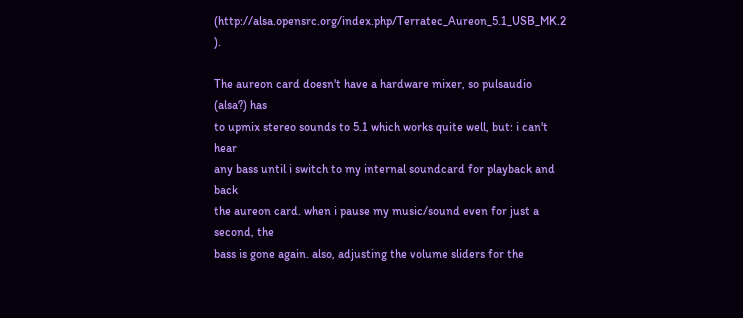(http://alsa.opensrc.org/index.php/Terratec_Aureon_5.1_USB_MK.2 ).

The aureon card doesn't have a hardware mixer, so pulsaudio (alsa?) has
to upmix stereo sounds to 5.1 which works quite well, but: i can't hear
any bass until i switch to my internal soundcard for playback and back
the aureon card. when i pause my music/sound even for just a second, the
bass is gone again. also, adjusting the volume sliders for the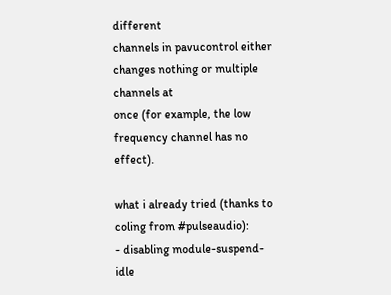different
channels in pavucontrol either changes nothing or multiple channels at
once (for example, the low frequency channel has no effect).

what i already tried (thanks to coling from #pulseaudio):
- disabling module-suspend-idle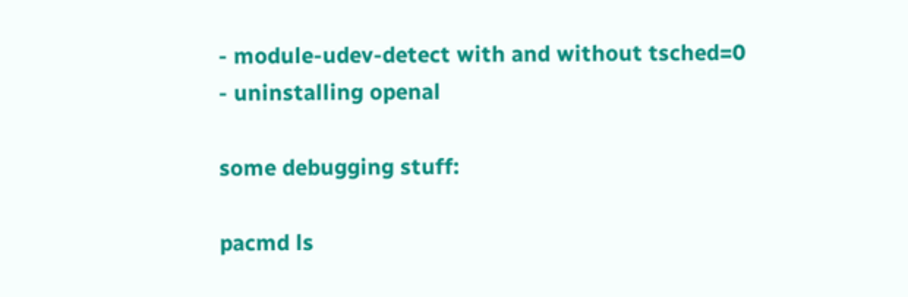- module-udev-detect with and without tsched=0
- uninstalling openal

some debugging stuff:

pacmd ls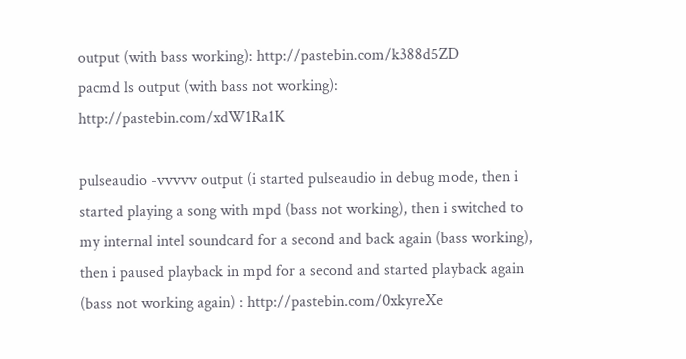output (with bass working): http://pastebin.com/k388d5ZD
pacmd ls output (with bass not working): http://pastebin.com/xdW1Ra1K

pulseaudio -vvvvv output (i started pulseaudio in debug mode, then i
started playing a song with mpd (bass not working), then i switched to
my internal intel soundcard for a second and back again (bass working),
then i paused playback in mpd for a second and started playback again
(bass not working again) : http://pastebin.com/0xkyreXe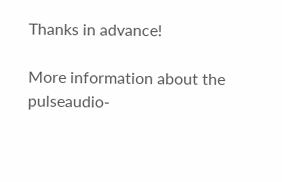Thanks in advance!

More information about the pulseaudio-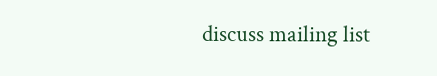discuss mailing list